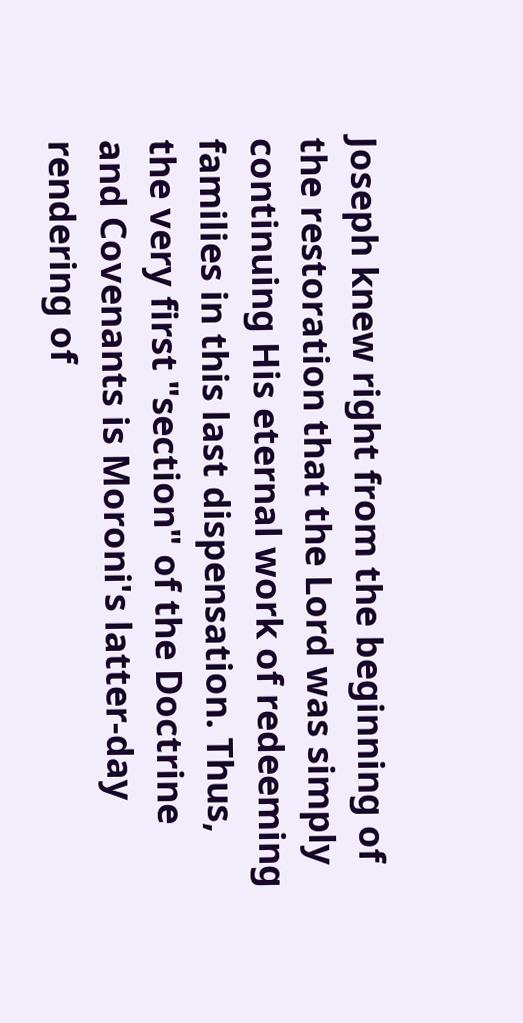Joseph knew right from the beginning of the restoration that the Lord was simply continuing His eternal work of redeeming families in this last dispensation. Thus, the very first "section" of the Doctrine and Covenants is Moroni's latter-day rendering of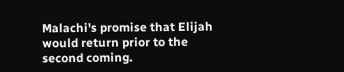Malachi's promise that Elijah would return prior to the second coming.